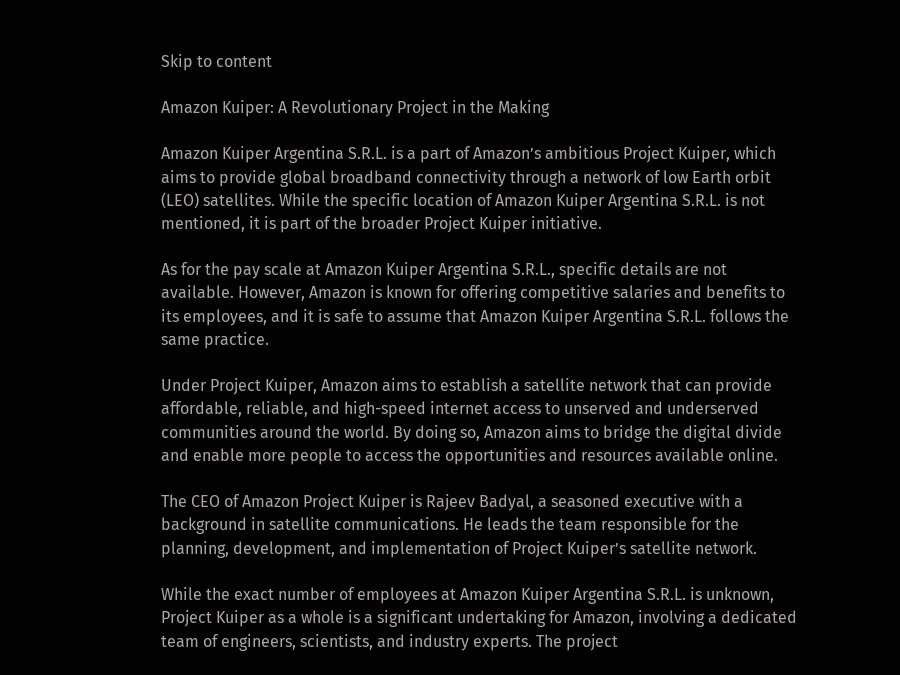Skip to content

Amazon Kuiper: A Revolutionary Project in the Making

Amazon Kuiper Argentina S.R.L. is a part of Amazon’s ambitious Project Kuiper, which aims to provide global broadband connectivity through a network of low Earth orbit (LEO) satellites. While the specific location of Amazon Kuiper Argentina S.R.L. is not mentioned, it is part of the broader Project Kuiper initiative.

As for the pay scale at Amazon Kuiper Argentina S.R.L., specific details are not available. However, Amazon is known for offering competitive salaries and benefits to its employees, and it is safe to assume that Amazon Kuiper Argentina S.R.L. follows the same practice.

Under Project Kuiper, Amazon aims to establish a satellite network that can provide affordable, reliable, and high-speed internet access to unserved and underserved communities around the world. By doing so, Amazon aims to bridge the digital divide and enable more people to access the opportunities and resources available online.

The CEO of Amazon Project Kuiper is Rajeev Badyal, a seasoned executive with a background in satellite communications. He leads the team responsible for the planning, development, and implementation of Project Kuiper’s satellite network.

While the exact number of employees at Amazon Kuiper Argentina S.R.L. is unknown, Project Kuiper as a whole is a significant undertaking for Amazon, involving a dedicated team of engineers, scientists, and industry experts. The project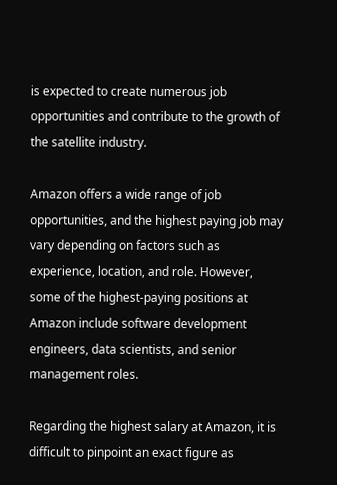is expected to create numerous job opportunities and contribute to the growth of the satellite industry.

Amazon offers a wide range of job opportunities, and the highest paying job may vary depending on factors such as experience, location, and role. However, some of the highest-paying positions at Amazon include software development engineers, data scientists, and senior management roles.

Regarding the highest salary at Amazon, it is difficult to pinpoint an exact figure as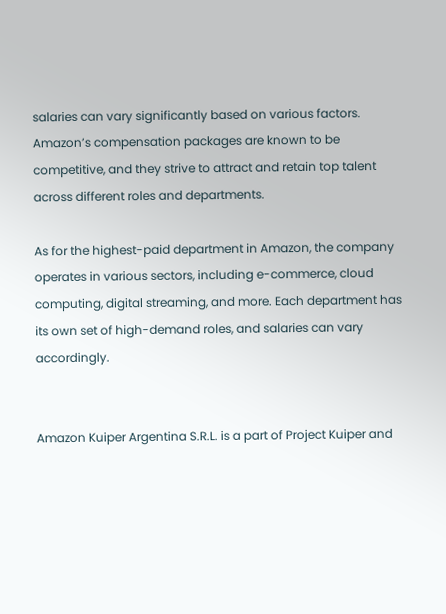salaries can vary significantly based on various factors. Amazon’s compensation packages are known to be competitive, and they strive to attract and retain top talent across different roles and departments.

As for the highest-paid department in Amazon, the company operates in various sectors, including e-commerce, cloud computing, digital streaming, and more. Each department has its own set of high-demand roles, and salaries can vary accordingly.


Amazon Kuiper Argentina S.R.L. is a part of Project Kuiper and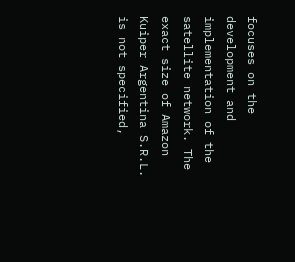focuses on the development and implementation of the satellite network. The exact size of Amazon Kuiper Argentina S.R.L. is not specified,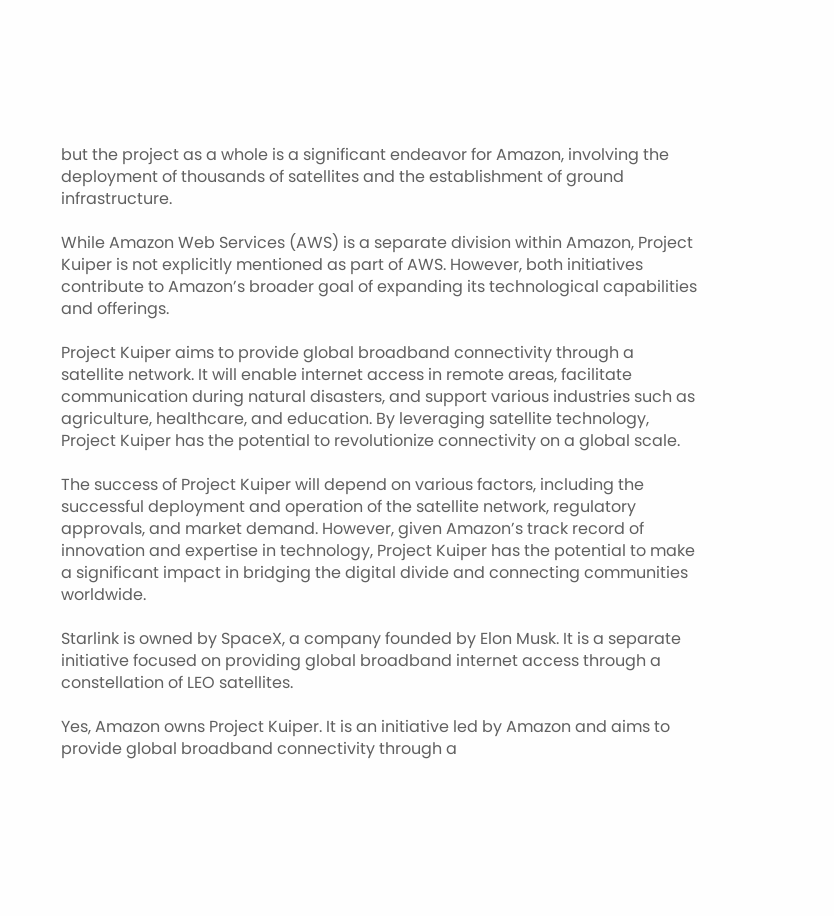but the project as a whole is a significant endeavor for Amazon, involving the deployment of thousands of satellites and the establishment of ground infrastructure.

While Amazon Web Services (AWS) is a separate division within Amazon, Project Kuiper is not explicitly mentioned as part of AWS. However, both initiatives contribute to Amazon’s broader goal of expanding its technological capabilities and offerings.

Project Kuiper aims to provide global broadband connectivity through a satellite network. It will enable internet access in remote areas, facilitate communication during natural disasters, and support various industries such as agriculture, healthcare, and education. By leveraging satellite technology, Project Kuiper has the potential to revolutionize connectivity on a global scale.

The success of Project Kuiper will depend on various factors, including the successful deployment and operation of the satellite network, regulatory approvals, and market demand. However, given Amazon’s track record of innovation and expertise in technology, Project Kuiper has the potential to make a significant impact in bridging the digital divide and connecting communities worldwide.

Starlink is owned by SpaceX, a company founded by Elon Musk. It is a separate initiative focused on providing global broadband internet access through a constellation of LEO satellites.

Yes, Amazon owns Project Kuiper. It is an initiative led by Amazon and aims to provide global broadband connectivity through a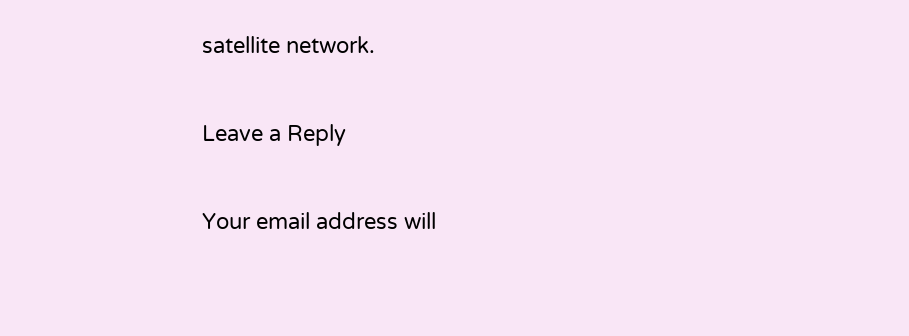satellite network.

Leave a Reply

Your email address will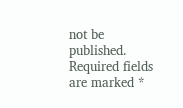not be published. Required fields are marked *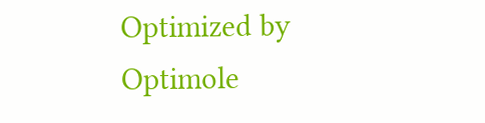Optimized by Optimole